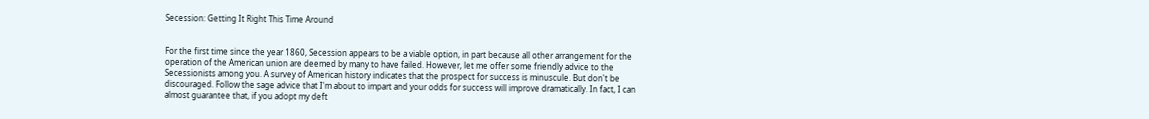Secession: Getting It Right This Time Around


For the first time since the year 1860, Secession appears to be a viable option, in part because all other arrangement for the operation of the American union are deemed by many to have failed. However, let me offer some friendly advice to the Secessionists among you. A survey of American history indicates that the prospect for success is minuscule. But don't be discouraged. Follow the sage advice that I'm about to impart and your odds for success will improve dramatically. In fact, I can almost guarantee that, if you adopt my deft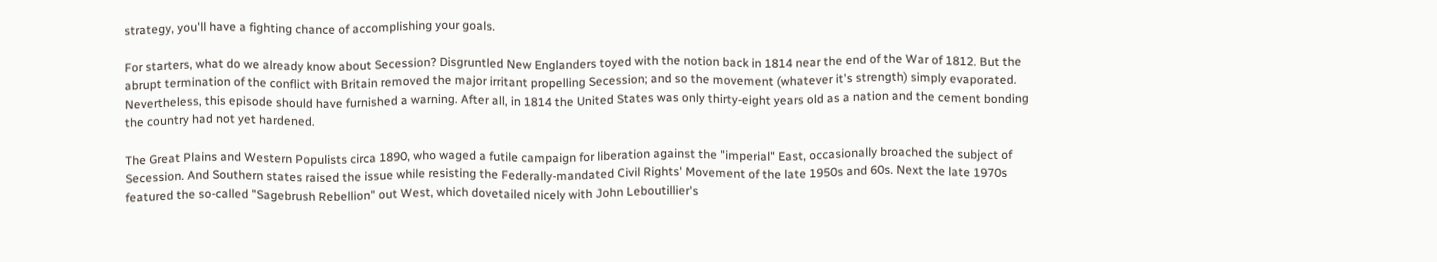strategy, you'll have a fighting chance of accomplishing your goals.

For starters, what do we already know about Secession? Disgruntled New Englanders toyed with the notion back in 1814 near the end of the War of 1812. But the abrupt termination of the conflict with Britain removed the major irritant propelling Secession; and so the movement (whatever it's strength) simply evaporated. Nevertheless, this episode should have furnished a warning. After all, in 1814 the United States was only thirty-eight years old as a nation and the cement bonding the country had not yet hardened.

The Great Plains and Western Populists circa 1890, who waged a futile campaign for liberation against the "imperial" East, occasionally broached the subject of Secession. And Southern states raised the issue while resisting the Federally-mandated Civil Rights' Movement of the late 1950s and 60s. Next the late 1970s featured the so-called "Sagebrush Rebellion" out West, which dovetailed nicely with John Leboutillier's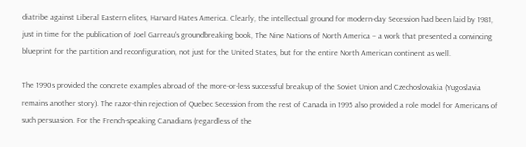diatribe against Liberal Eastern elites, Harvard Hates America. Clearly, the intellectual ground for modern-day Secession had been laid by 1981, just in time for the publication of Joel Garreau's groundbreaking book, The Nine Nations of North America – a work that presented a convincing blueprint for the partition and reconfiguration, not just for the United States, but for the entire North American continent as well.

The 1990s provided the concrete examples abroad of the more-or-less successful breakup of the Soviet Union and Czechoslovakia (Yugoslavia remains another story). The razor-thin rejection of Quebec Secession from the rest of Canada in 1995 also provided a role model for Americans of such persuasion. For the French-speaking Canadians (regardless of the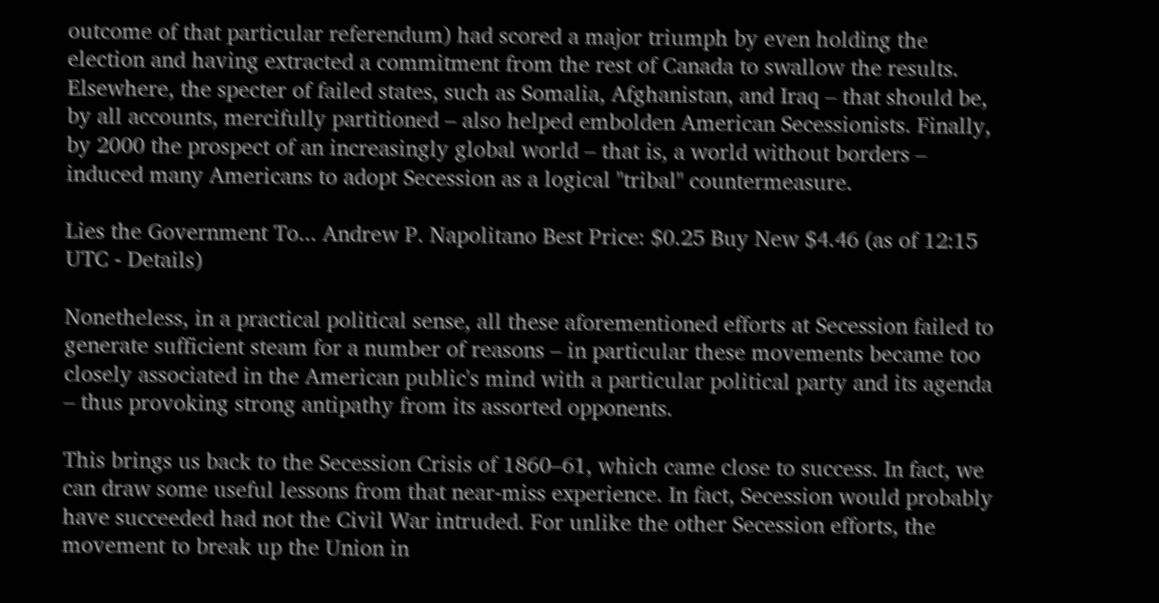outcome of that particular referendum) had scored a major triumph by even holding the election and having extracted a commitment from the rest of Canada to swallow the results. Elsewhere, the specter of failed states, such as Somalia, Afghanistan, and Iraq – that should be, by all accounts, mercifully partitioned – also helped embolden American Secessionists. Finally, by 2000 the prospect of an increasingly global world – that is, a world without borders – induced many Americans to adopt Secession as a logical "tribal" countermeasure.

Lies the Government To... Andrew P. Napolitano Best Price: $0.25 Buy New $4.46 (as of 12:15 UTC - Details)

Nonetheless, in a practical political sense, all these aforementioned efforts at Secession failed to generate sufficient steam for a number of reasons – in particular these movements became too closely associated in the American public's mind with a particular political party and its agenda – thus provoking strong antipathy from its assorted opponents.

This brings us back to the Secession Crisis of 1860–61, which came close to success. In fact, we can draw some useful lessons from that near-miss experience. In fact, Secession would probably have succeeded had not the Civil War intruded. For unlike the other Secession efforts, the movement to break up the Union in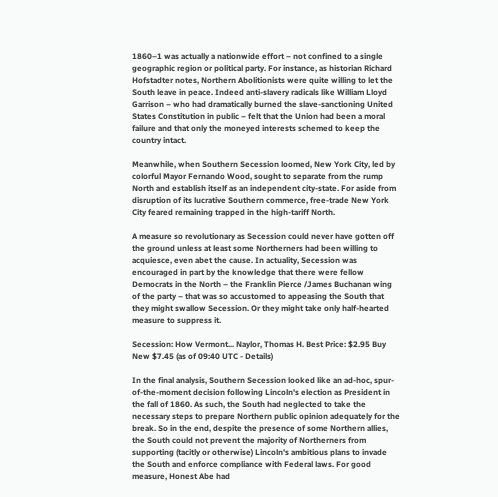1860–1 was actually a nationwide effort – not confined to a single geographic region or political party. For instance, as historian Richard Hofstadter notes, Northern Abolitionists were quite willing to let the South leave in peace. Indeed anti-slavery radicals like William Lloyd Garrison – who had dramatically burned the slave-sanctioning United States Constitution in public – felt that the Union had been a moral failure and that only the moneyed interests schemed to keep the country intact.

Meanwhile, when Southern Secession loomed, New York City, led by colorful Mayor Fernando Wood, sought to separate from the rump North and establish itself as an independent city-state. For aside from disruption of its lucrative Southern commerce, free-trade New York City feared remaining trapped in the high-tariff North.

A measure so revolutionary as Secession could never have gotten off the ground unless at least some Northerners had been willing to acquiesce, even abet the cause. In actuality, Secession was encouraged in part by the knowledge that there were fellow Democrats in the North – the Franklin Pierce /James Buchanan wing of the party – that was so accustomed to appeasing the South that they might swallow Secession. Or they might take only half-hearted measure to suppress it.

Secession: How Vermont... Naylor, Thomas H. Best Price: $2.95 Buy New $7.45 (as of 09:40 UTC - Details)

In the final analysis, Southern Secession looked like an ad-hoc, spur-of-the-moment decision following Lincoln's election as President in the fall of 1860. As such, the South had neglected to take the necessary steps to prepare Northern public opinion adequately for the break. So in the end, despite the presence of some Northern allies, the South could not prevent the majority of Northerners from supporting (tacitly or otherwise) Lincoln's ambitious plans to invade the South and enforce compliance with Federal laws. For good measure, Honest Abe had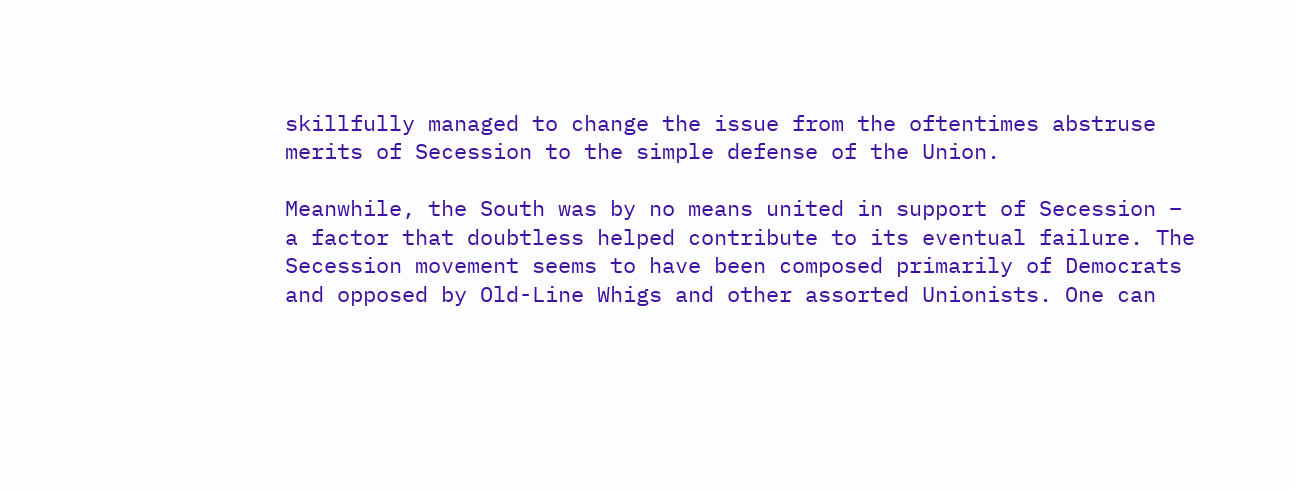skillfully managed to change the issue from the oftentimes abstruse merits of Secession to the simple defense of the Union.

Meanwhile, the South was by no means united in support of Secession – a factor that doubtless helped contribute to its eventual failure. The Secession movement seems to have been composed primarily of Democrats and opposed by Old-Line Whigs and other assorted Unionists. One can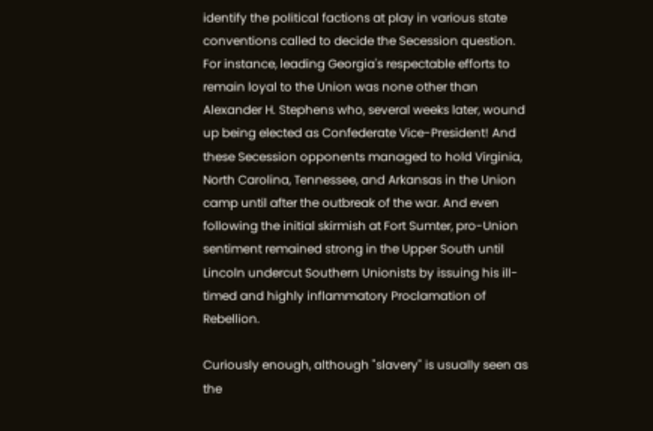identify the political factions at play in various state conventions called to decide the Secession question. For instance, leading Georgia's respectable efforts to remain loyal to the Union was none other than Alexander H. Stephens who, several weeks later, wound up being elected as Confederate Vice-President! And these Secession opponents managed to hold Virginia, North Carolina, Tennessee, and Arkansas in the Union camp until after the outbreak of the war. And even following the initial skirmish at Fort Sumter, pro-Union sentiment remained strong in the Upper South until Lincoln undercut Southern Unionists by issuing his ill-timed and highly inflammatory Proclamation of Rebellion.

Curiously enough, although "slavery" is usually seen as the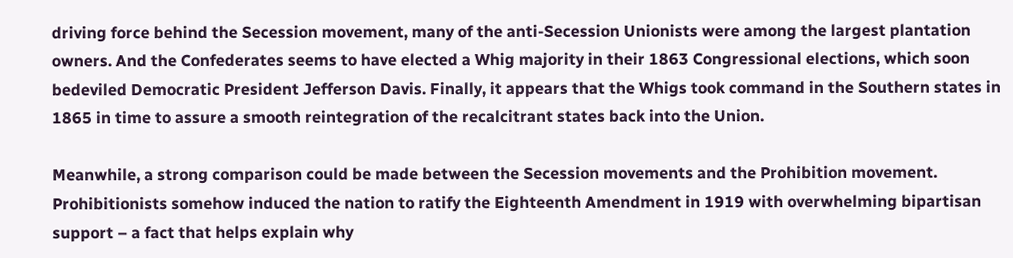driving force behind the Secession movement, many of the anti-Secession Unionists were among the largest plantation owners. And the Confederates seems to have elected a Whig majority in their 1863 Congressional elections, which soon bedeviled Democratic President Jefferson Davis. Finally, it appears that the Whigs took command in the Southern states in 1865 in time to assure a smooth reintegration of the recalcitrant states back into the Union.

Meanwhile, a strong comparison could be made between the Secession movements and the Prohibition movement. Prohibitionists somehow induced the nation to ratify the Eighteenth Amendment in 1919 with overwhelming bipartisan support – a fact that helps explain why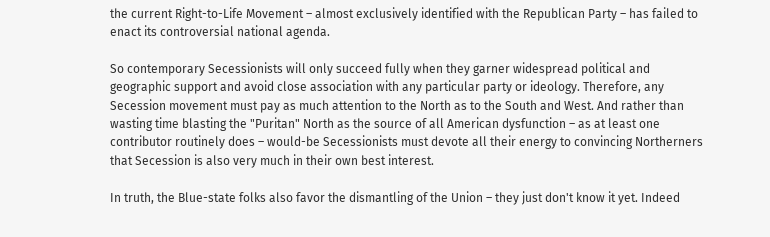the current Right-to-Life Movement – almost exclusively identified with the Republican Party – has failed to enact its controversial national agenda.

So contemporary Secessionists will only succeed fully when they garner widespread political and geographic support and avoid close association with any particular party or ideology. Therefore, any Secession movement must pay as much attention to the North as to the South and West. And rather than wasting time blasting the "Puritan" North as the source of all American dysfunction – as at least one contributor routinely does – would-be Secessionists must devote all their energy to convincing Northerners that Secession is also very much in their own best interest.

In truth, the Blue-state folks also favor the dismantling of the Union – they just don't know it yet. Indeed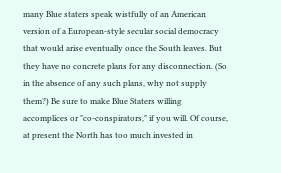many Blue staters speak wistfully of an American version of a European-style secular social democracy that would arise eventually once the South leaves. But they have no concrete plans for any disconnection. (So in the absence of any such plans, why not supply them?) Be sure to make Blue Staters willing accomplices or "co-conspirators," if you will. Of course, at present the North has too much invested in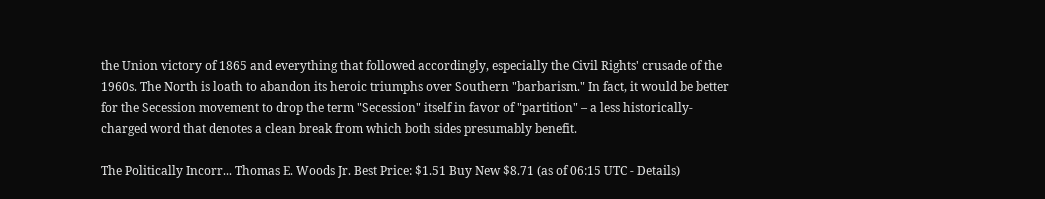the Union victory of 1865 and everything that followed accordingly, especially the Civil Rights' crusade of the 1960s. The North is loath to abandon its heroic triumphs over Southern "barbarism." In fact, it would be better for the Secession movement to drop the term "Secession" itself in favor of "partition" – a less historically-charged word that denotes a clean break from which both sides presumably benefit.

The Politically Incorr... Thomas E. Woods Jr. Best Price: $1.51 Buy New $8.71 (as of 06:15 UTC - Details)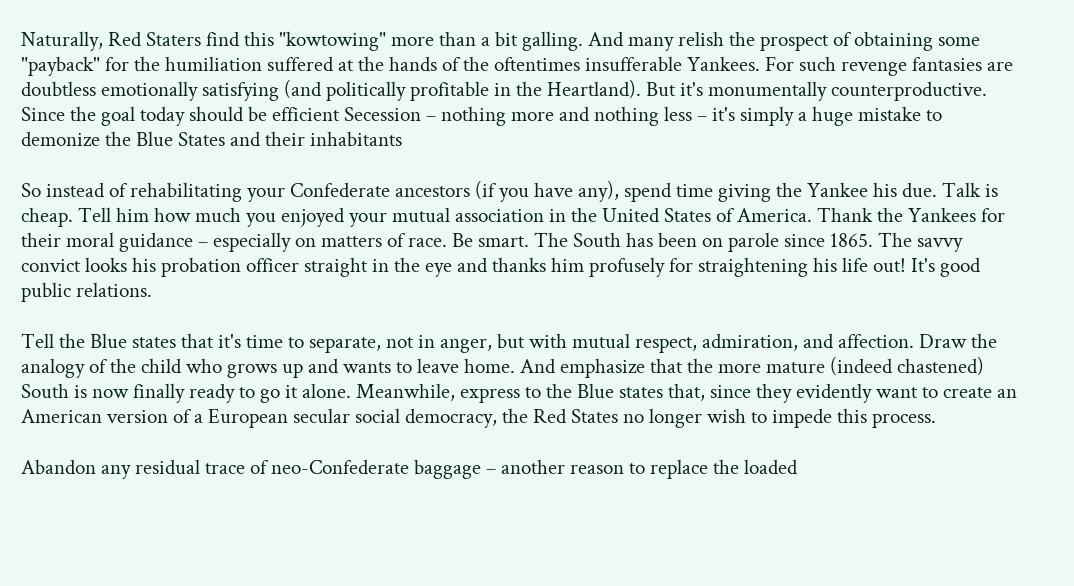Naturally, Red Staters find this "kowtowing" more than a bit galling. And many relish the prospect of obtaining some "payback" for the humiliation suffered at the hands of the oftentimes insufferable Yankees. For such revenge fantasies are doubtless emotionally satisfying (and politically profitable in the Heartland). But it's monumentally counterproductive. Since the goal today should be efficient Secession – nothing more and nothing less – it's simply a huge mistake to demonize the Blue States and their inhabitants

So instead of rehabilitating your Confederate ancestors (if you have any), spend time giving the Yankee his due. Talk is cheap. Tell him how much you enjoyed your mutual association in the United States of America. Thank the Yankees for their moral guidance – especially on matters of race. Be smart. The South has been on parole since 1865. The savvy convict looks his probation officer straight in the eye and thanks him profusely for straightening his life out! It's good public relations.

Tell the Blue states that it's time to separate, not in anger, but with mutual respect, admiration, and affection. Draw the analogy of the child who grows up and wants to leave home. And emphasize that the more mature (indeed chastened) South is now finally ready to go it alone. Meanwhile, express to the Blue states that, since they evidently want to create an American version of a European secular social democracy, the Red States no longer wish to impede this process.

Abandon any residual trace of neo-Confederate baggage – another reason to replace the loaded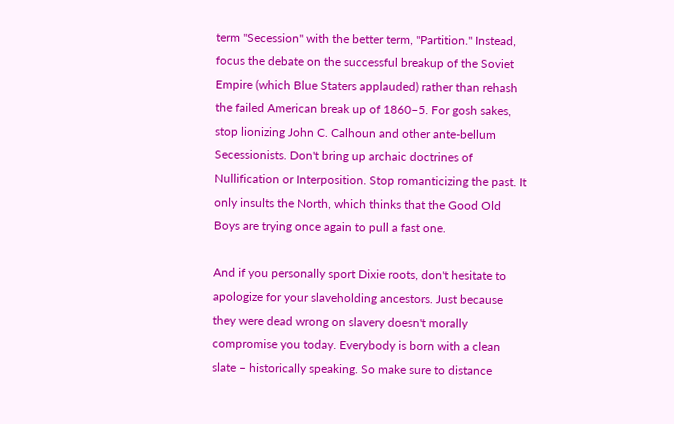term "Secession" with the better term, "Partition." Instead, focus the debate on the successful breakup of the Soviet Empire (which Blue Staters applauded) rather than rehash the failed American break up of 1860–5. For gosh sakes, stop lionizing John C. Calhoun and other ante-bellum Secessionists. Don't bring up archaic doctrines of Nullification or Interposition. Stop romanticizing the past. It only insults the North, which thinks that the Good Old Boys are trying once again to pull a fast one.

And if you personally sport Dixie roots, don't hesitate to apologize for your slaveholding ancestors. Just because they were dead wrong on slavery doesn't morally compromise you today. Everybody is born with a clean slate – historically speaking. So make sure to distance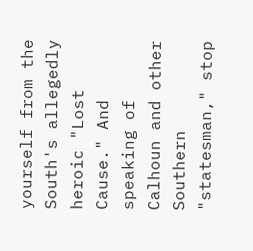yourself from the South's allegedly heroic "Lost Cause." And speaking of Calhoun and other Southern "statesman," stop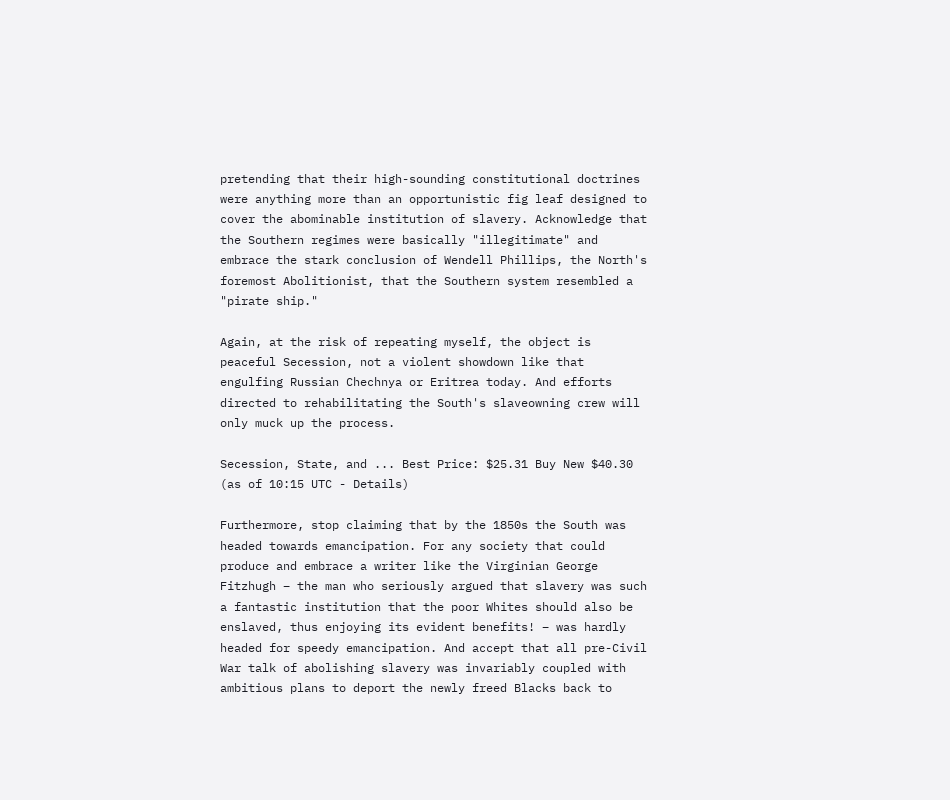pretending that their high-sounding constitutional doctrines were anything more than an opportunistic fig leaf designed to cover the abominable institution of slavery. Acknowledge that the Southern regimes were basically "illegitimate" and embrace the stark conclusion of Wendell Phillips, the North's foremost Abolitionist, that the Southern system resembled a "pirate ship."

Again, at the risk of repeating myself, the object is peaceful Secession, not a violent showdown like that engulfing Russian Chechnya or Eritrea today. And efforts directed to rehabilitating the South's slaveowning crew will only muck up the process.

Secession, State, and ... Best Price: $25.31 Buy New $40.30 (as of 10:15 UTC - Details)

Furthermore, stop claiming that by the 1850s the South was headed towards emancipation. For any society that could produce and embrace a writer like the Virginian George Fitzhugh – the man who seriously argued that slavery was such a fantastic institution that the poor Whites should also be enslaved, thus enjoying its evident benefits! – was hardly headed for speedy emancipation. And accept that all pre-Civil War talk of abolishing slavery was invariably coupled with ambitious plans to deport the newly freed Blacks back to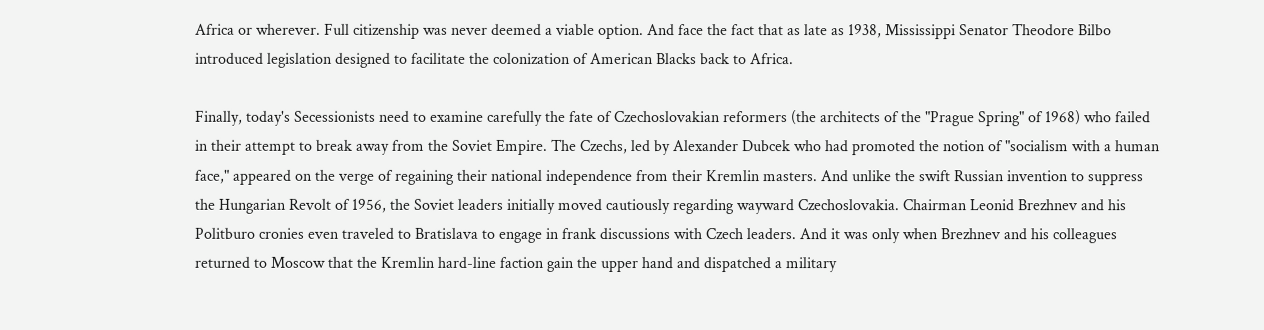Africa or wherever. Full citizenship was never deemed a viable option. And face the fact that as late as 1938, Mississippi Senator Theodore Bilbo introduced legislation designed to facilitate the colonization of American Blacks back to Africa.

Finally, today's Secessionists need to examine carefully the fate of Czechoslovakian reformers (the architects of the "Prague Spring" of 1968) who failed in their attempt to break away from the Soviet Empire. The Czechs, led by Alexander Dubcek who had promoted the notion of "socialism with a human face," appeared on the verge of regaining their national independence from their Kremlin masters. And unlike the swift Russian invention to suppress the Hungarian Revolt of 1956, the Soviet leaders initially moved cautiously regarding wayward Czechoslovakia. Chairman Leonid Brezhnev and his Politburo cronies even traveled to Bratislava to engage in frank discussions with Czech leaders. And it was only when Brezhnev and his colleagues returned to Moscow that the Kremlin hard-line faction gain the upper hand and dispatched a military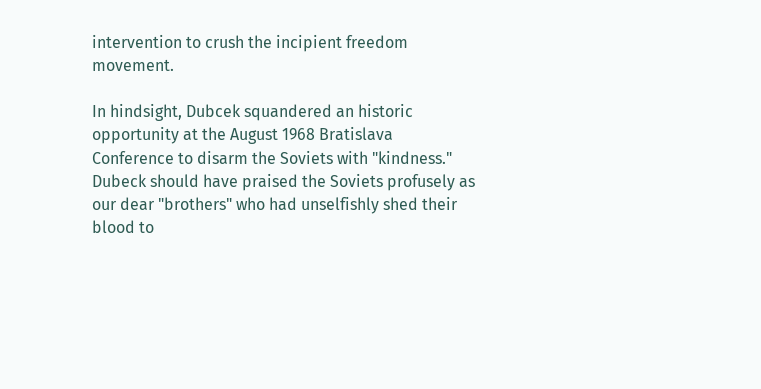intervention to crush the incipient freedom movement.

In hindsight, Dubcek squandered an historic opportunity at the August 1968 Bratislava Conference to disarm the Soviets with "kindness." Dubeck should have praised the Soviets profusely as our dear "brothers" who had unselfishly shed their blood to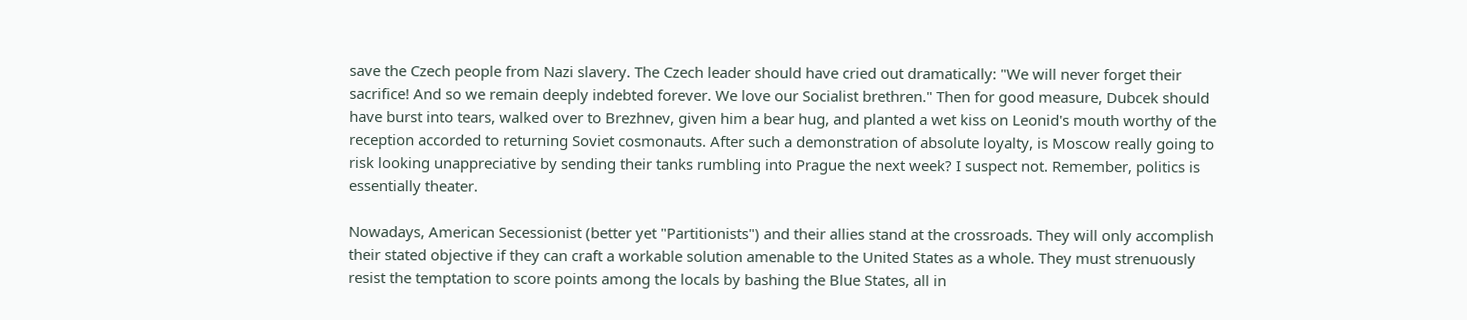save the Czech people from Nazi slavery. The Czech leader should have cried out dramatically: "We will never forget their sacrifice! And so we remain deeply indebted forever. We love our Socialist brethren." Then for good measure, Dubcek should have burst into tears, walked over to Brezhnev, given him a bear hug, and planted a wet kiss on Leonid's mouth worthy of the reception accorded to returning Soviet cosmonauts. After such a demonstration of absolute loyalty, is Moscow really going to risk looking unappreciative by sending their tanks rumbling into Prague the next week? I suspect not. Remember, politics is essentially theater.

Nowadays, American Secessionist (better yet "Partitionists") and their allies stand at the crossroads. They will only accomplish their stated objective if they can craft a workable solution amenable to the United States as a whole. They must strenuously resist the temptation to score points among the locals by bashing the Blue States, all in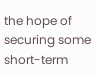the hope of securing some short-term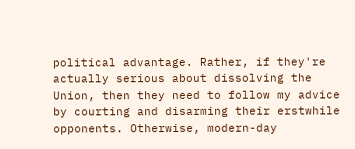political advantage. Rather, if they're actually serious about dissolving the Union, then they need to follow my advice by courting and disarming their erstwhile opponents. Otherwise, modern-day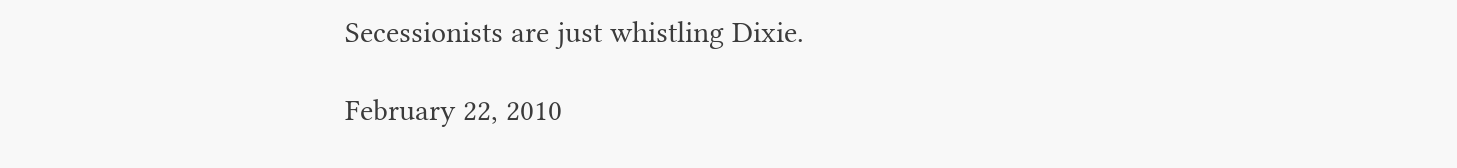Secessionists are just whistling Dixie.

February 22, 2010